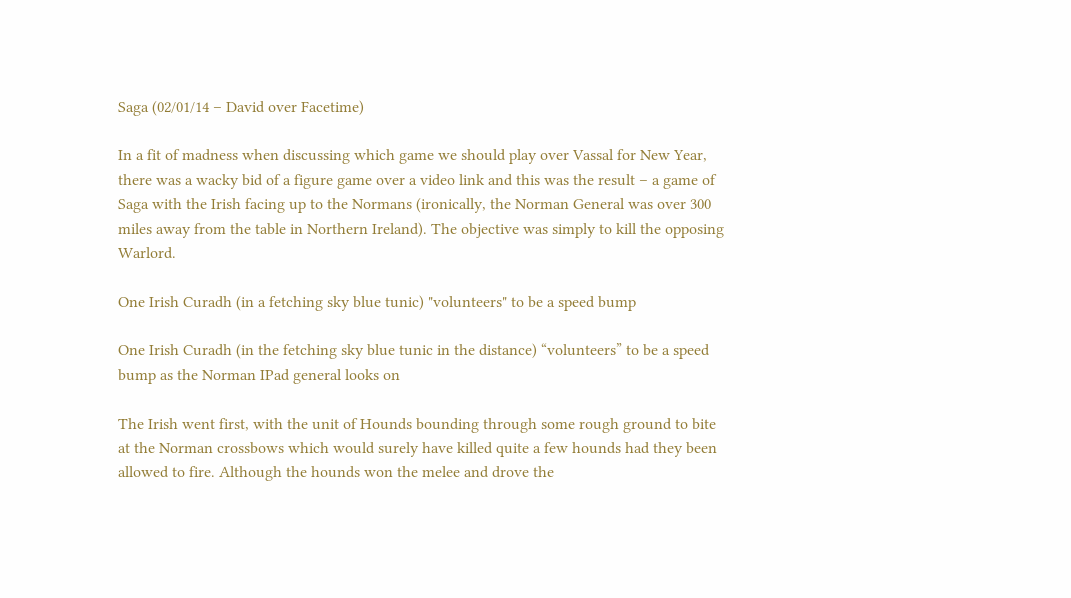Saga (02/01/14 – David over Facetime)

In a fit of madness when discussing which game we should play over Vassal for New Year, there was a wacky bid of a figure game over a video link and this was the result – a game of Saga with the Irish facing up to the Normans (ironically, the Norman General was over 300 miles away from the table in Northern Ireland). The objective was simply to kill the opposing Warlord.

One Irish Curadh (in a fetching sky blue tunic) "volunteers" to be a speed bump

One Irish Curadh (in the fetching sky blue tunic in the distance) “volunteers” to be a speed bump as the Norman IPad general looks on

The Irish went first, with the unit of Hounds bounding through some rough ground to bite at the Norman crossbows which would surely have killed quite a few hounds had they been allowed to fire. Although the hounds won the melee and drove the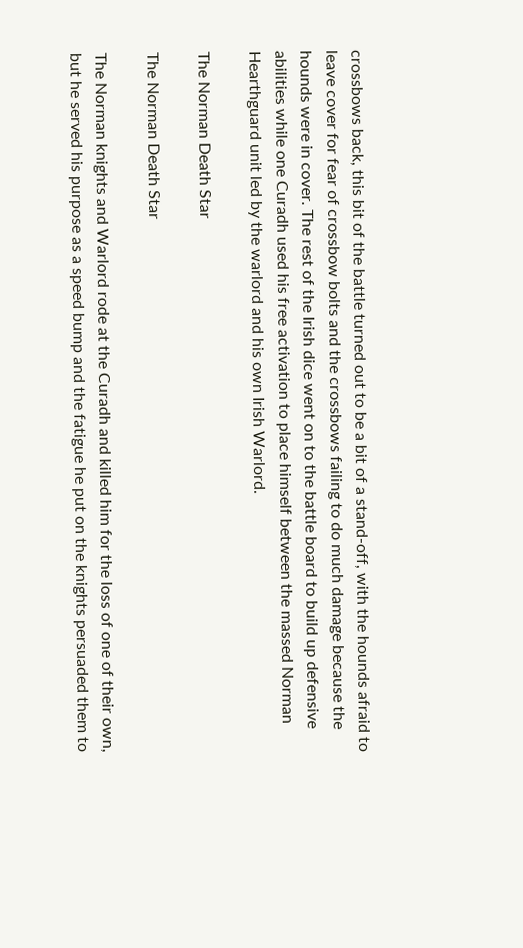crossbows back, this bit of the battle turned out to be a bit of a stand-off, with the hounds afraid to leave cover for fear of crossbow bolts and the crossbows failing to do much damage because the hounds were in cover. The rest of the Irish dice went on to the battle board to build up defensive abilities while one Curadh used his free activation to place himself between the massed Norman Hearthguard unit led by the warlord and his own Irish Warlord.

The Norman Death Star

The Norman Death Star

The Norman knights and Warlord rode at the Curadh and killed him for the loss of one of their own, but he served his purpose as a speed bump and the fatigue he put on the knights persuaded them to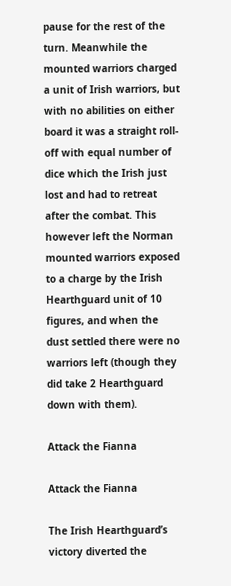pause for the rest of the turn. Meanwhile the mounted warriors charged a unit of Irish warriors, but with no abilities on either board it was a straight roll-off with equal number of dice which the Irish just lost and had to retreat after the combat. This however left the Norman mounted warriors exposed to a charge by the Irish Hearthguard unit of 10 figures, and when the dust settled there were no warriors left (though they did take 2 Hearthguard down with them).

Attack the Fianna

Attack the Fianna

The Irish Hearthguard’s victory diverted the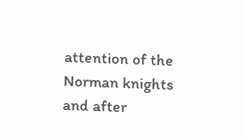attention of the Norman knights and after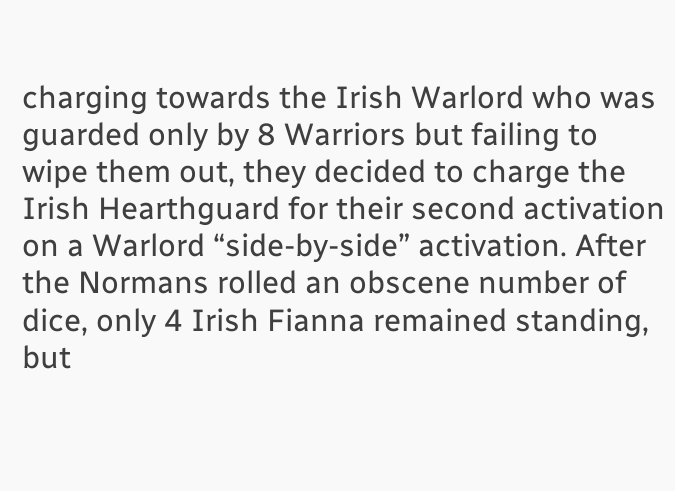charging towards the Irish Warlord who was guarded only by 8 Warriors but failing to wipe them out, they decided to charge the Irish Hearthguard for their second activation on a Warlord “side-by-side” activation. After the Normans rolled an obscene number of dice, only 4 Irish Fianna remained standing, but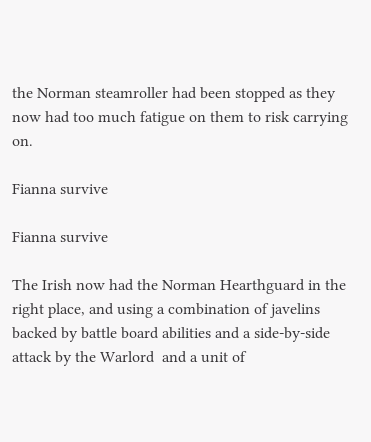the Norman steamroller had been stopped as they now had too much fatigue on them to risk carrying on.

Fianna survive

Fianna survive

The Irish now had the Norman Hearthguard in the right place, and using a combination of javelins backed by battle board abilities and a side-by-side attack by the Warlord  and a unit of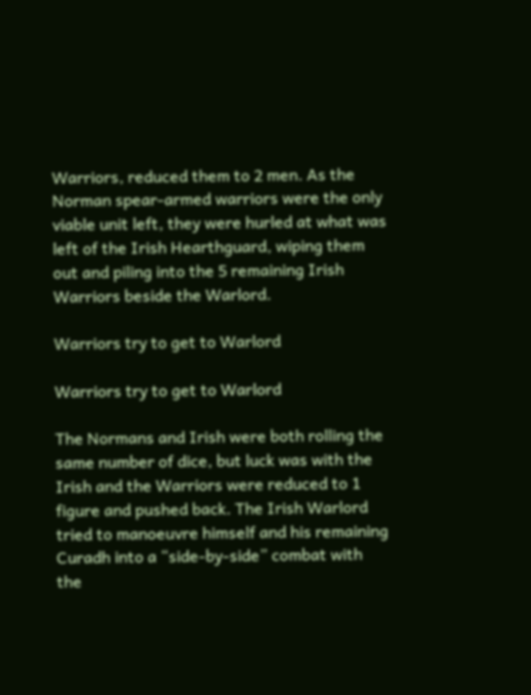Warriors, reduced them to 2 men. As the Norman spear-armed warriors were the only viable unit left, they were hurled at what was left of the Irish Hearthguard, wiping them out and piling into the 5 remaining Irish Warriors beside the Warlord.

Warriors try to get to Warlord

Warriors try to get to Warlord

The Normans and Irish were both rolling the same number of dice, but luck was with the Irish and the Warriors were reduced to 1 figure and pushed back. The Irish Warlord tried to manoeuvre himself and his remaining Curadh into a “side-by-side” combat with the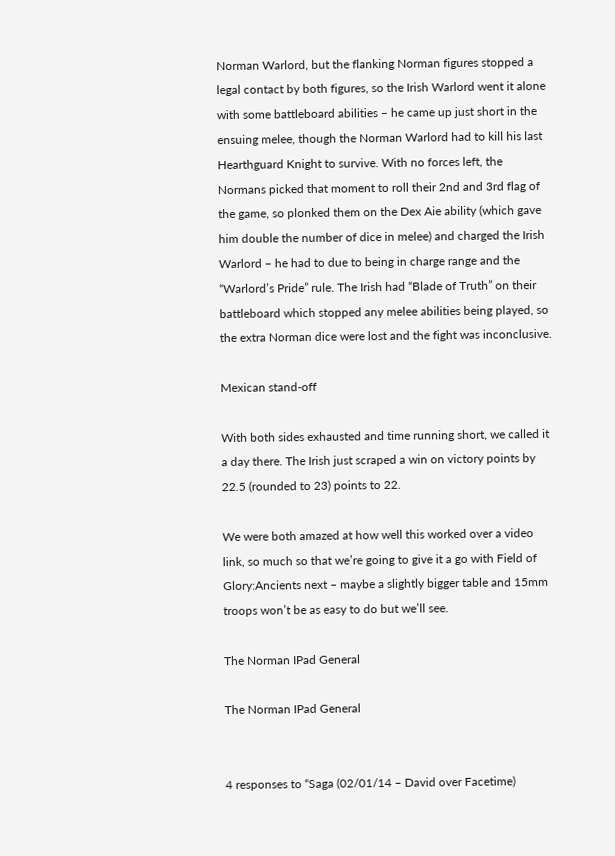Norman Warlord, but the flanking Norman figures stopped a legal contact by both figures, so the Irish Warlord went it alone with some battleboard abilities – he came up just short in the ensuing melee, though the Norman Warlord had to kill his last Hearthguard Knight to survive. With no forces left, the Normans picked that moment to roll their 2nd and 3rd flag of the game, so plonked them on the Dex Aie ability (which gave him double the number of dice in melee) and charged the Irish Warlord – he had to due to being in charge range and the “Warlord’s Pride” rule. The Irish had “Blade of Truth” on their battleboard which stopped any melee abilities being played, so the extra Norman dice were lost and the fight was inconclusive.

Mexican stand-off

With both sides exhausted and time running short, we called it a day there. The Irish just scraped a win on victory points by 22.5 (rounded to 23) points to 22.

We were both amazed at how well this worked over a video link, so much so that we’re going to give it a go with Field of Glory:Ancients next – maybe a slightly bigger table and 15mm troops won’t be as easy to do but we’ll see.

The Norman IPad General

The Norman IPad General


4 responses to “Saga (02/01/14 – David over Facetime)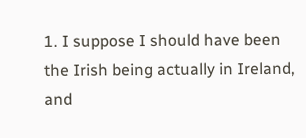1. I suppose I should have been the Irish being actually in Ireland, and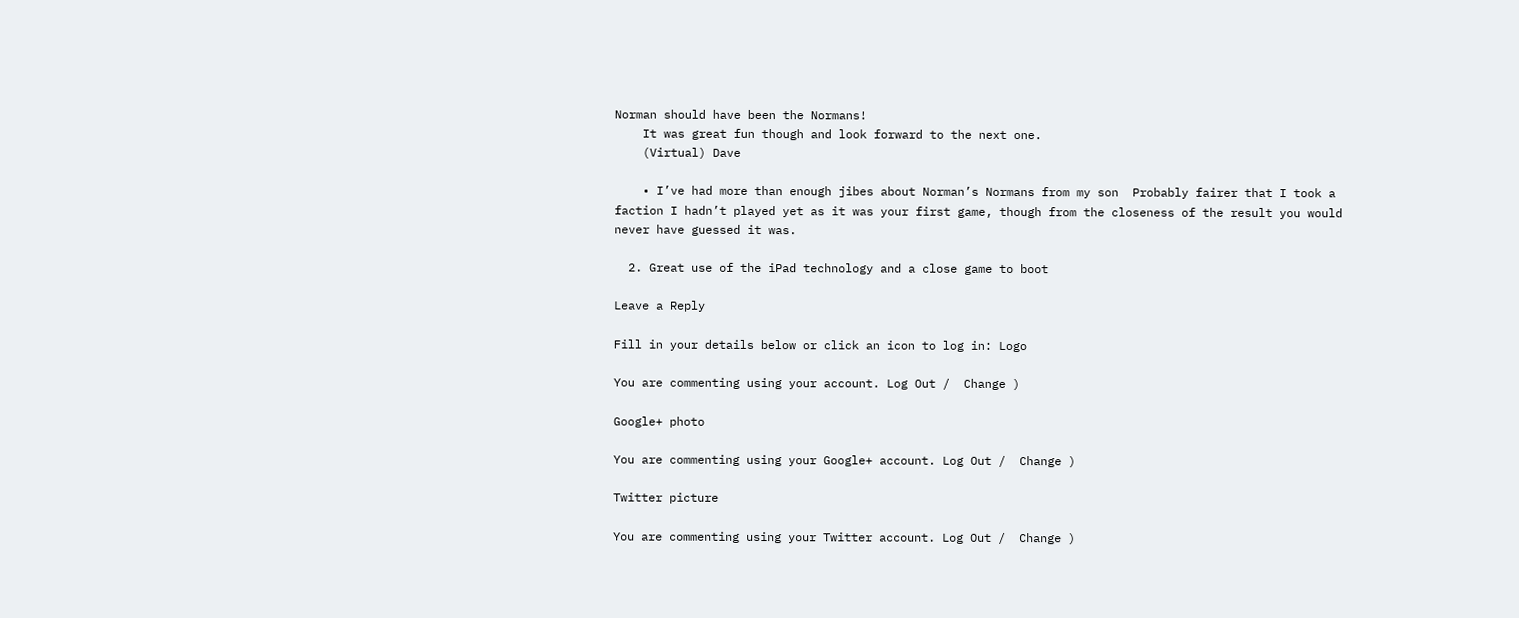Norman should have been the Normans!
    It was great fun though and look forward to the next one.
    (Virtual) Dave

    • I’ve had more than enough jibes about Norman’s Normans from my son  Probably fairer that I took a faction I hadn’t played yet as it was your first game, though from the closeness of the result you would never have guessed it was.

  2. Great use of the iPad technology and a close game to boot

Leave a Reply

Fill in your details below or click an icon to log in: Logo

You are commenting using your account. Log Out /  Change )

Google+ photo

You are commenting using your Google+ account. Log Out /  Change )

Twitter picture

You are commenting using your Twitter account. Log Out /  Change )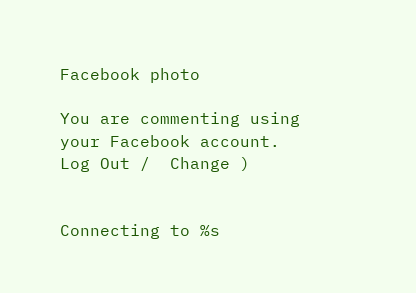Facebook photo

You are commenting using your Facebook account. Log Out /  Change )


Connecting to %s